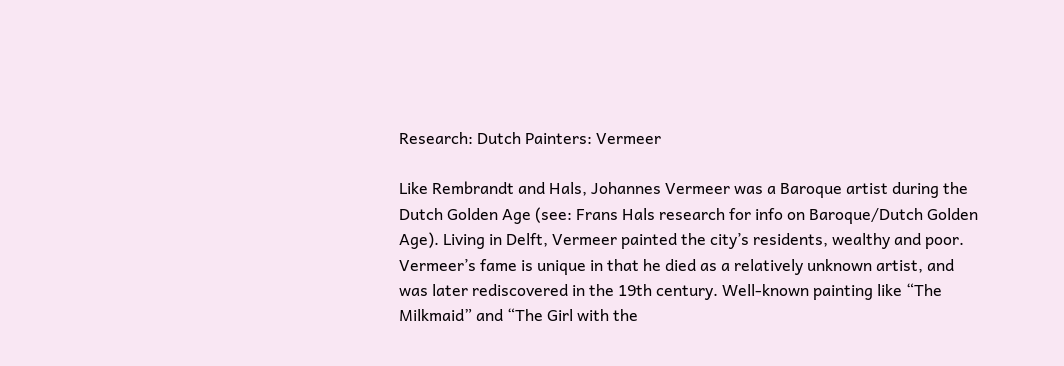Research: Dutch Painters: Vermeer

Like Rembrandt and Hals, Johannes Vermeer was a Baroque artist during the Dutch Golden Age (see: Frans Hals research for info on Baroque/Dutch Golden Age). Living in Delft, Vermeer painted the city’s residents, wealthy and poor. Vermeer’s fame is unique in that he died as a relatively unknown artist, and was later rediscovered in the 19th century. Well-known painting like “The Milkmaid” and “The Girl with the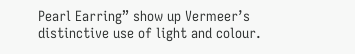Pearl Earring” show up Vermeer’s distinctive use of light and colour.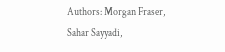Authors: Morgan Fraser, Sahar Sayyadi,